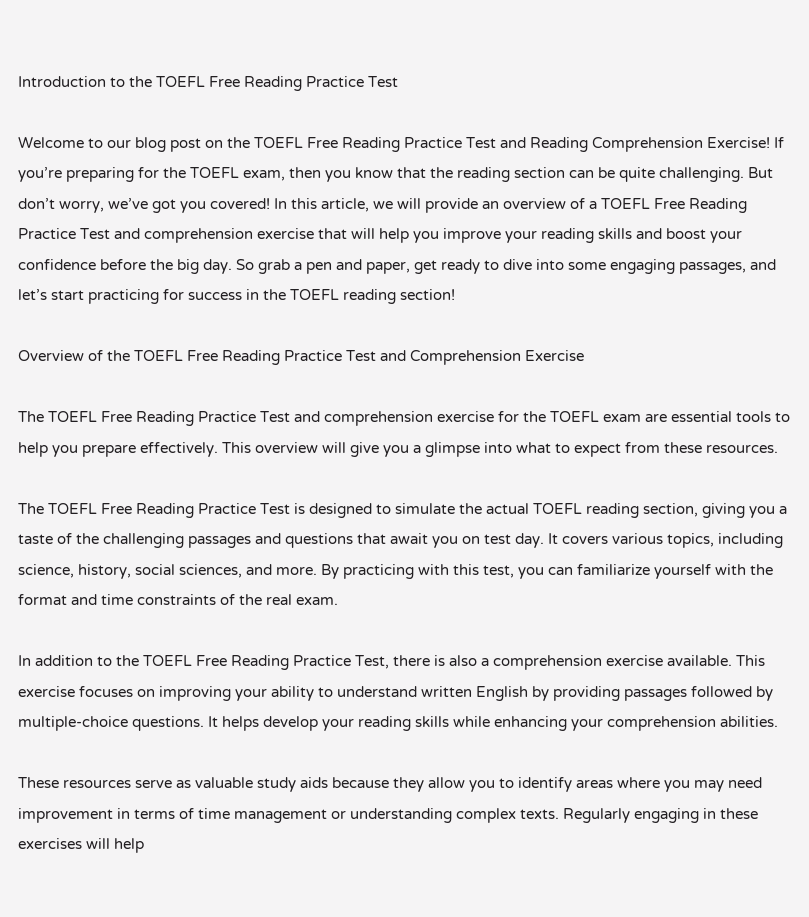Introduction to the TOEFL Free Reading Practice Test

Welcome to our blog post on the TOEFL Free Reading Practice Test and Reading Comprehension Exercise! If you’re preparing for the TOEFL exam, then you know that the reading section can be quite challenging. But don’t worry, we’ve got you covered! In this article, we will provide an overview of a TOEFL Free Reading Practice Test and comprehension exercise that will help you improve your reading skills and boost your confidence before the big day. So grab a pen and paper, get ready to dive into some engaging passages, and let’s start practicing for success in the TOEFL reading section!

Overview of the TOEFL Free Reading Practice Test and Comprehension Exercise

The TOEFL Free Reading Practice Test and comprehension exercise for the TOEFL exam are essential tools to help you prepare effectively. This overview will give you a glimpse into what to expect from these resources.

The TOEFL Free Reading Practice Test is designed to simulate the actual TOEFL reading section, giving you a taste of the challenging passages and questions that await you on test day. It covers various topics, including science, history, social sciences, and more. By practicing with this test, you can familiarize yourself with the format and time constraints of the real exam.

In addition to the TOEFL Free Reading Practice Test, there is also a comprehension exercise available. This exercise focuses on improving your ability to understand written English by providing passages followed by multiple-choice questions. It helps develop your reading skills while enhancing your comprehension abilities.

These resources serve as valuable study aids because they allow you to identify areas where you may need improvement in terms of time management or understanding complex texts. Regularly engaging in these exercises will help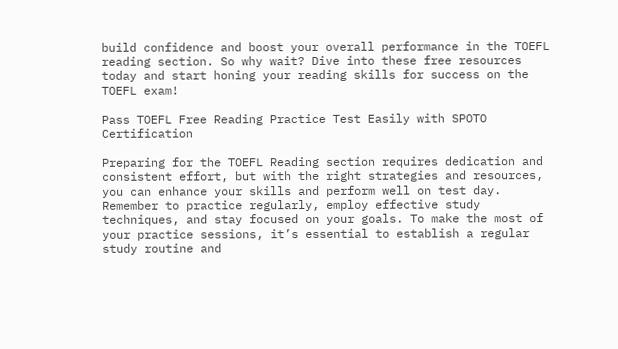build confidence and boost your overall performance in the TOEFL reading section. So why wait? Dive into these free resources today and start honing your reading skills for success on the TOEFL exam!

Pass TOEFL Free Reading Practice Test Easily with SPOTO Certification

Preparing for the TOEFL Reading section requires dedication and consistent effort, but with the right strategies and resources, you can enhance your skills and perform well on test day. Remember to practice regularly, employ effective study techniques, and stay focused on your goals. To make the most of your practice sessions, it’s essential to establish a regular study routine and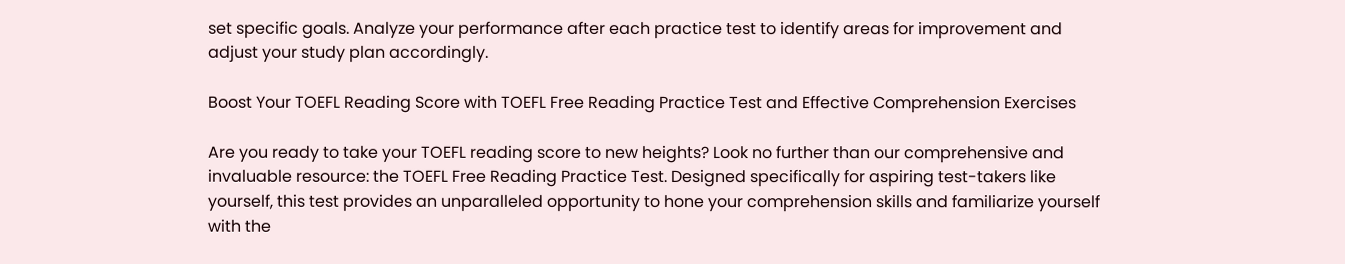set specific goals. Analyze your performance after each practice test to identify areas for improvement and adjust your study plan accordingly.

Boost Your TOEFL Reading Score with TOEFL Free Reading Practice Test and Effective Comprehension Exercises

Are you ready to take your TOEFL reading score to new heights? Look no further than our comprehensive and invaluable resource: the TOEFL Free Reading Practice Test. Designed specifically for aspiring test-takers like yourself, this test provides an unparalleled opportunity to hone your comprehension skills and familiarize yourself with the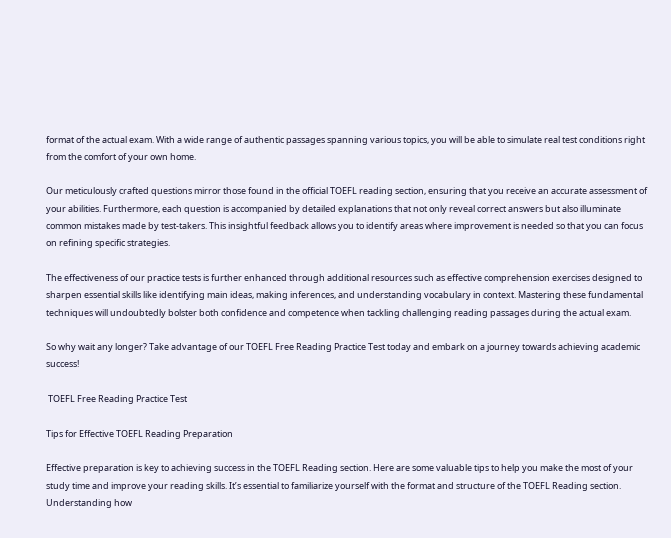format of the actual exam. With a wide range of authentic passages spanning various topics, you will be able to simulate real test conditions right from the comfort of your own home.

Our meticulously crafted questions mirror those found in the official TOEFL reading section, ensuring that you receive an accurate assessment of your abilities. Furthermore, each question is accompanied by detailed explanations that not only reveal correct answers but also illuminate common mistakes made by test-takers. This insightful feedback allows you to identify areas where improvement is needed so that you can focus on refining specific strategies.

The effectiveness of our practice tests is further enhanced through additional resources such as effective comprehension exercises designed to sharpen essential skills like identifying main ideas, making inferences, and understanding vocabulary in context. Mastering these fundamental techniques will undoubtedly bolster both confidence and competence when tackling challenging reading passages during the actual exam.

So why wait any longer? Take advantage of our TOEFL Free Reading Practice Test today and embark on a journey towards achieving academic success!

 TOEFL Free Reading Practice Test

Tips for Effective TOEFL Reading Preparation

Effective preparation is key to achieving success in the TOEFL Reading section. Here are some valuable tips to help you make the most of your study time and improve your reading skills. It’s essential to familiarize yourself with the format and structure of the TOEFL Reading section. Understanding how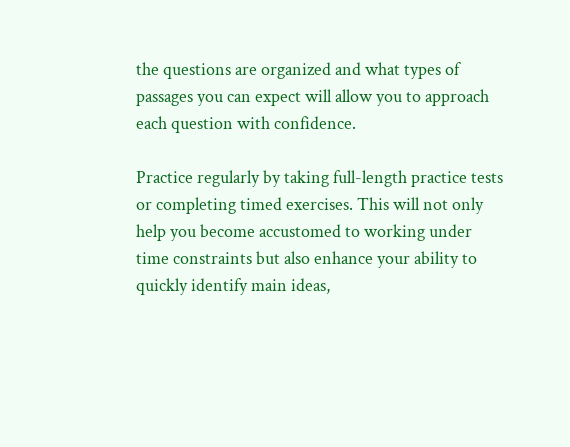the questions are organized and what types of passages you can expect will allow you to approach each question with confidence.

Practice regularly by taking full-length practice tests or completing timed exercises. This will not only help you become accustomed to working under time constraints but also enhance your ability to quickly identify main ideas,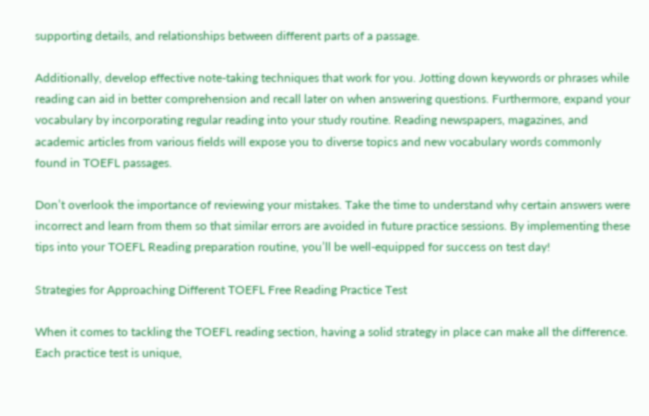supporting details, and relationships between different parts of a passage.

Additionally, develop effective note-taking techniques that work for you. Jotting down keywords or phrases while reading can aid in better comprehension and recall later on when answering questions. Furthermore, expand your vocabulary by incorporating regular reading into your study routine. Reading newspapers, magazines, and academic articles from various fields will expose you to diverse topics and new vocabulary words commonly found in TOEFL passages.

Don’t overlook the importance of reviewing your mistakes. Take the time to understand why certain answers were incorrect and learn from them so that similar errors are avoided in future practice sessions. By implementing these tips into your TOEFL Reading preparation routine, you’ll be well-equipped for success on test day!

Strategies for Approaching Different TOEFL Free Reading Practice Test

When it comes to tackling the TOEFL reading section, having a solid strategy in place can make all the difference. Each practice test is unique,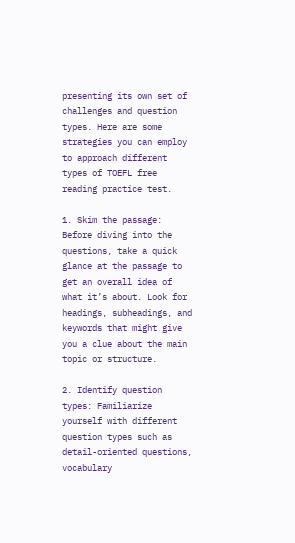presenting its own set of challenges and question types. Here are some strategies you can employ to approach different types of TOEFL free reading practice test.

1. Skim the passage: Before diving into the questions, take a quick glance at the passage to get an overall idea of what it’s about. Look for headings, subheadings, and keywords that might give you a clue about the main topic or structure.

2. Identify question types: Familiarize yourself with different question types such as detail-oriented questions, vocabulary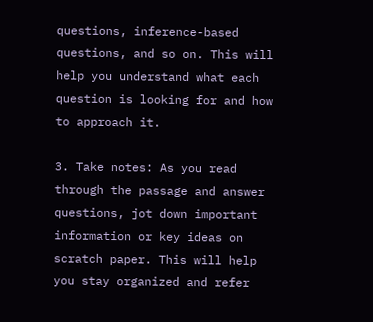questions, inference-based questions, and so on. This will help you understand what each question is looking for and how to approach it.

3. Take notes: As you read through the passage and answer questions, jot down important information or key ideas on scratch paper. This will help you stay organized and refer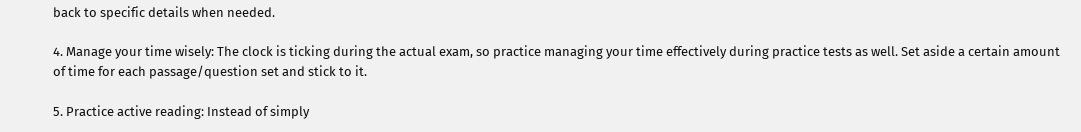back to specific details when needed.

4. Manage your time wisely: The clock is ticking during the actual exam, so practice managing your time effectively during practice tests as well. Set aside a certain amount of time for each passage/question set and stick to it.

5. Practice active reading: Instead of simply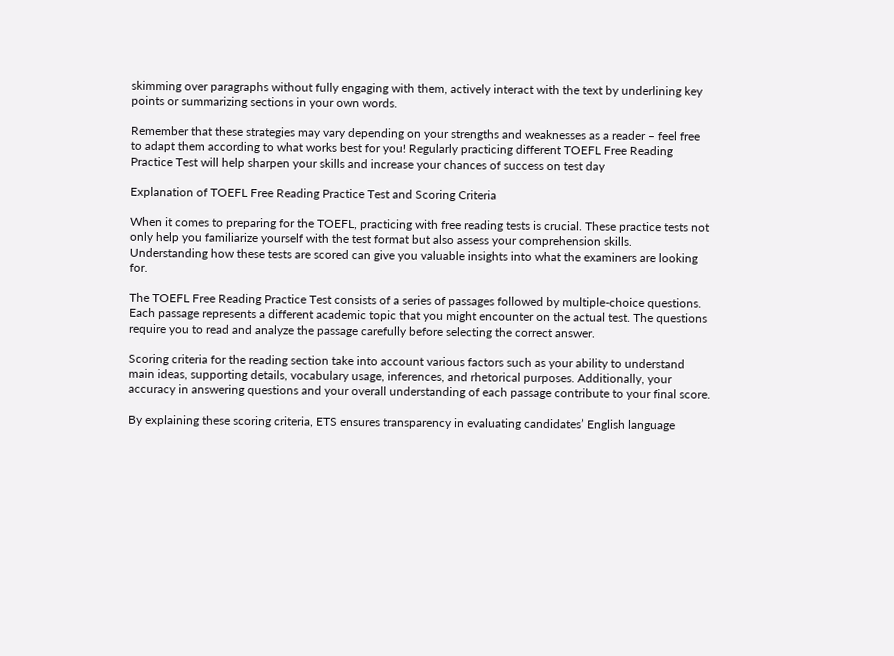skimming over paragraphs without fully engaging with them, actively interact with the text by underlining key points or summarizing sections in your own words.

Remember that these strategies may vary depending on your strengths and weaknesses as a reader – feel free to adapt them according to what works best for you! Regularly practicing different TOEFL Free Reading Practice Test will help sharpen your skills and increase your chances of success on test day

Explanation of TOEFL Free Reading Practice Test and Scoring Criteria

When it comes to preparing for the TOEFL, practicing with free reading tests is crucial. These practice tests not only help you familiarize yourself with the test format but also assess your comprehension skills. Understanding how these tests are scored can give you valuable insights into what the examiners are looking for.

The TOEFL Free Reading Practice Test consists of a series of passages followed by multiple-choice questions. Each passage represents a different academic topic that you might encounter on the actual test. The questions require you to read and analyze the passage carefully before selecting the correct answer.

Scoring criteria for the reading section take into account various factors such as your ability to understand main ideas, supporting details, vocabulary usage, inferences, and rhetorical purposes. Additionally, your accuracy in answering questions and your overall understanding of each passage contribute to your final score.

By explaining these scoring criteria, ETS ensures transparency in evaluating candidates’ English language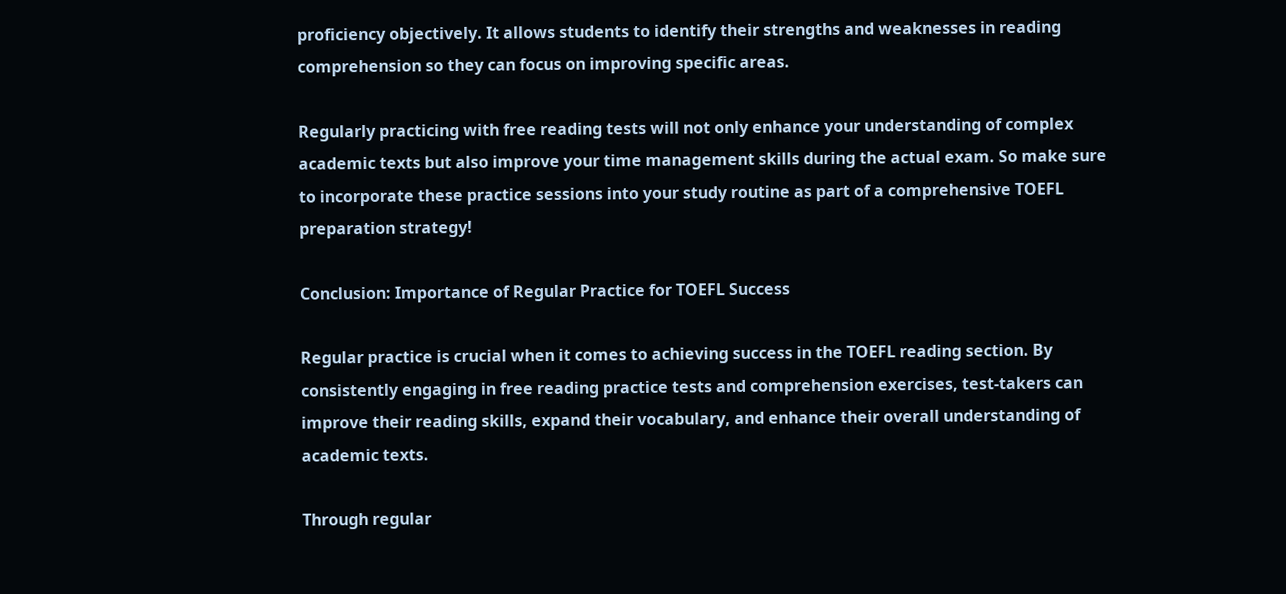proficiency objectively. It allows students to identify their strengths and weaknesses in reading comprehension so they can focus on improving specific areas.

Regularly practicing with free reading tests will not only enhance your understanding of complex academic texts but also improve your time management skills during the actual exam. So make sure to incorporate these practice sessions into your study routine as part of a comprehensive TOEFL preparation strategy!

Conclusion: Importance of Regular Practice for TOEFL Success

Regular practice is crucial when it comes to achieving success in the TOEFL reading section. By consistently engaging in free reading practice tests and comprehension exercises, test-takers can improve their reading skills, expand their vocabulary, and enhance their overall understanding of academic texts.

Through regular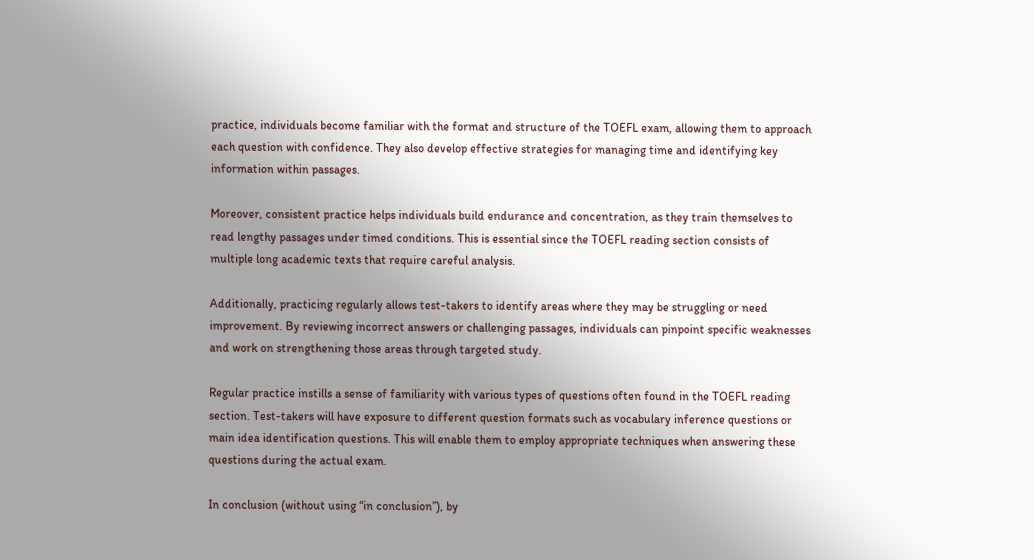practice, individuals become familiar with the format and structure of the TOEFL exam, allowing them to approach each question with confidence. They also develop effective strategies for managing time and identifying key information within passages.

Moreover, consistent practice helps individuals build endurance and concentration, as they train themselves to read lengthy passages under timed conditions. This is essential since the TOEFL reading section consists of multiple long academic texts that require careful analysis.

Additionally, practicing regularly allows test-takers to identify areas where they may be struggling or need improvement. By reviewing incorrect answers or challenging passages, individuals can pinpoint specific weaknesses and work on strengthening those areas through targeted study.

Regular practice instills a sense of familiarity with various types of questions often found in the TOEFL reading section. Test-takers will have exposure to different question formats such as vocabulary inference questions or main idea identification questions. This will enable them to employ appropriate techniques when answering these questions during the actual exam.

In conclusion (without using “in conclusion”), by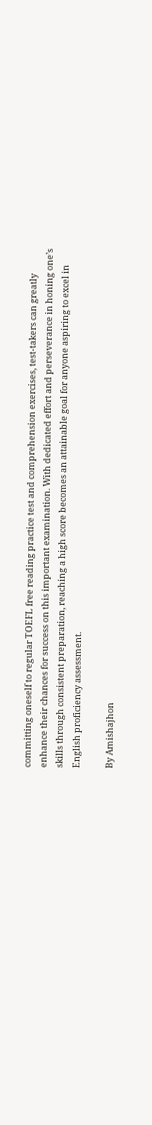committing oneself to regular TOEFL free reading practice test and comprehension exercises, test-takers can greatly enhance their chances for success on this important examination. With dedicated effort and perseverance in honing one’s skills through consistent preparation, reaching a high score becomes an attainable goal for anyone aspiring to excel in English proficiency assessment.

By Amishajhon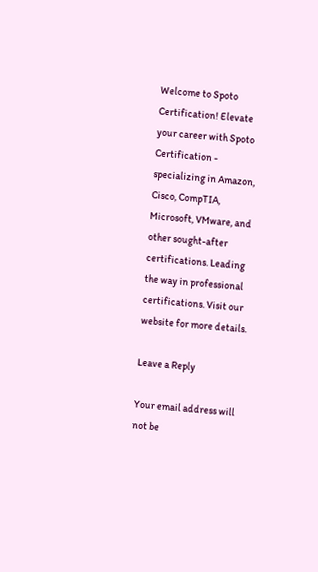Welcome to Spoto Certification! Elevate your career with Spoto Certification - specializing in Amazon, Cisco, CompTIA, Microsoft, VMware, and other sought-after certifications. Leading the way in professional certifications. Visit our website for more details.

Leave a Reply

Your email address will not be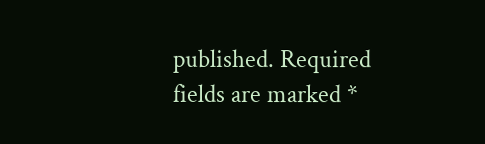published. Required fields are marked *